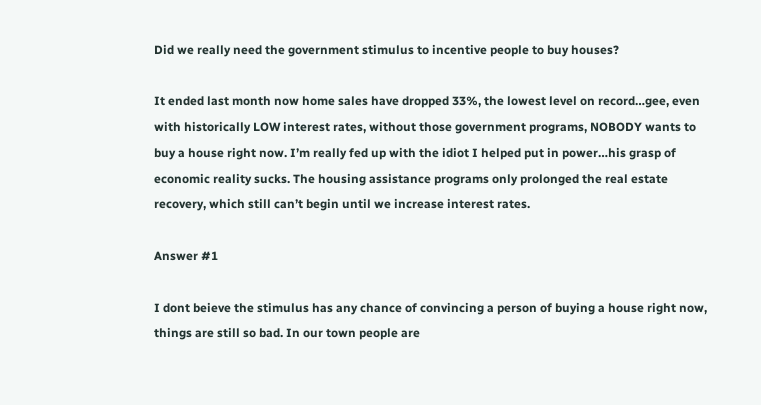Did we really need the government stimulus to incentive people to buy houses?

It ended last month now home sales have dropped 33%, the lowest level on record…gee, even with historically LOW interest rates, without those government programs, NOBODY wants to buy a house right now. I’m really fed up with the idiot I helped put in power…his grasp of economic reality sucks. The housing assistance programs only prolonged the real estate recovery, which still can’t begin until we increase interest rates.

Answer #1

I dont beieve the stimulus has any chance of convincing a person of buying a house right now, things are still so bad. In our town people are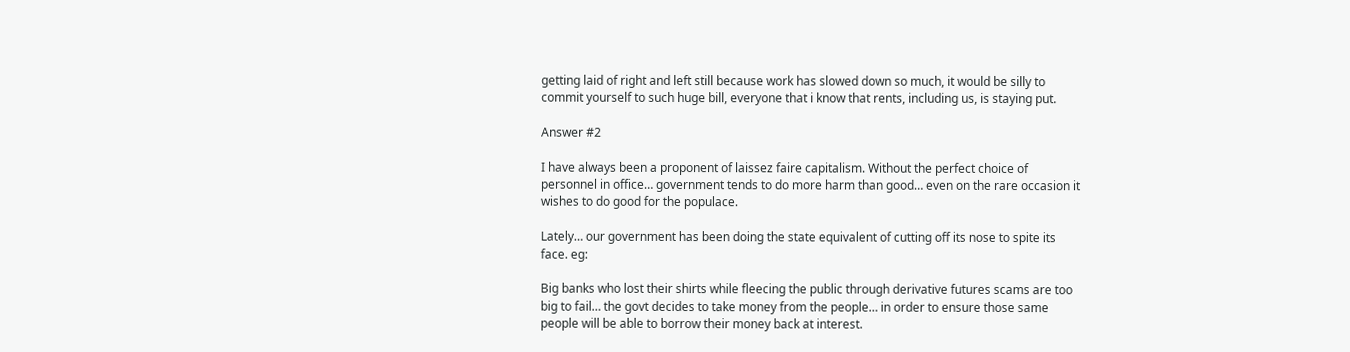getting laid of right and left still because work has slowed down so much, it would be silly to commit yourself to such huge bill, everyone that i know that rents, including us, is staying put.

Answer #2

I have always been a proponent of laissez faire capitalism. Without the perfect choice of personnel in office… government tends to do more harm than good… even on the rare occasion it wishes to do good for the populace.

Lately… our government has been doing the state equivalent of cutting off its nose to spite its face. eg:

Big banks who lost their shirts while fleecing the public through derivative futures scams are too big to fail… the govt decides to take money from the people… in order to ensure those same people will be able to borrow their money back at interest.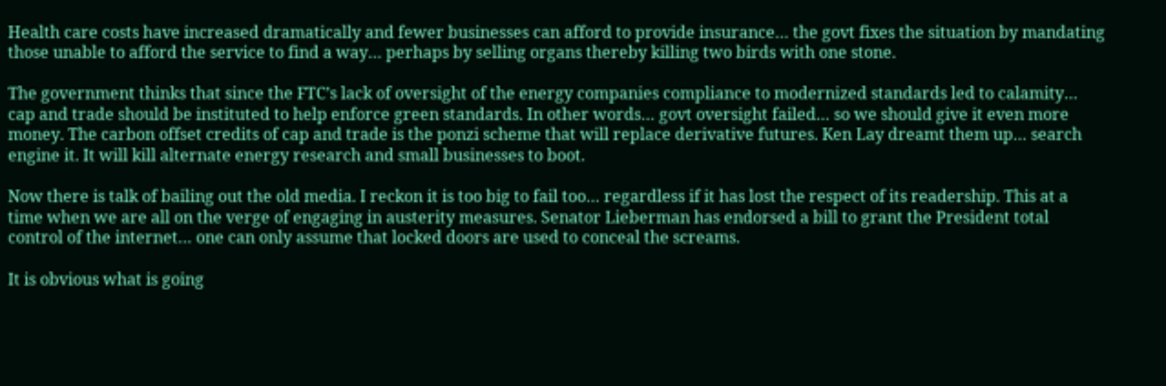Health care costs have increased dramatically and fewer businesses can afford to provide insurance… the govt fixes the situation by mandating those unable to afford the service to find a way… perhaps by selling organs thereby killing two birds with one stone.

The government thinks that since the FTC’s lack of oversight of the energy companies compliance to modernized standards led to calamity… cap and trade should be instituted to help enforce green standards. In other words… govt oversight failed… so we should give it even more money. The carbon offset credits of cap and trade is the ponzi scheme that will replace derivative futures. Ken Lay dreamt them up… search engine it. It will kill alternate energy research and small businesses to boot.

Now there is talk of bailing out the old media. I reckon it is too big to fail too… regardless if it has lost the respect of its readership. This at a time when we are all on the verge of engaging in austerity measures. Senator Lieberman has endorsed a bill to grant the President total control of the internet… one can only assume that locked doors are used to conceal the screams.

It is obvious what is going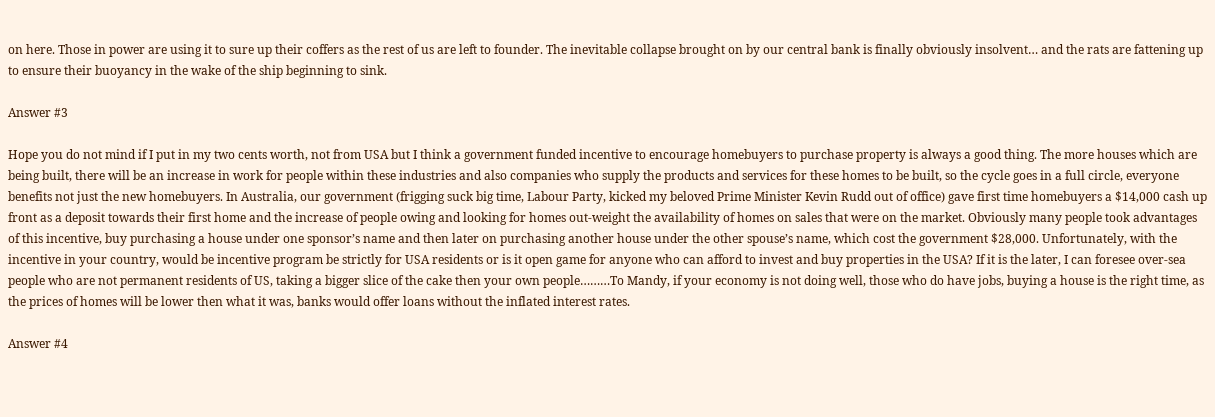on here. Those in power are using it to sure up their coffers as the rest of us are left to founder. The inevitable collapse brought on by our central bank is finally obviously insolvent… and the rats are fattening up to ensure their buoyancy in the wake of the ship beginning to sink.

Answer #3

Hope you do not mind if I put in my two cents worth, not from USA but I think a government funded incentive to encourage homebuyers to purchase property is always a good thing. The more houses which are being built, there will be an increase in work for people within these industries and also companies who supply the products and services for these homes to be built, so the cycle goes in a full circle, everyone benefits not just the new homebuyers. In Australia, our government (frigging suck big time, Labour Party, kicked my beloved Prime Minister Kevin Rudd out of office) gave first time homebuyers a $14,000 cash up front as a deposit towards their first home and the increase of people owing and looking for homes out-weight the availability of homes on sales that were on the market. Obviously many people took advantages of this incentive, buy purchasing a house under one sponsor’s name and then later on purchasing another house under the other spouse’s name, which cost the government $28,000. Unfortunately, with the incentive in your country, would be incentive program be strictly for USA residents or is it open game for anyone who can afford to invest and buy properties in the USA? If it is the later, I can foresee over-sea people who are not permanent residents of US, taking a bigger slice of the cake then your own people………To Mandy, if your economy is not doing well, those who do have jobs, buying a house is the right time, as the prices of homes will be lower then what it was, banks would offer loans without the inflated interest rates.

Answer #4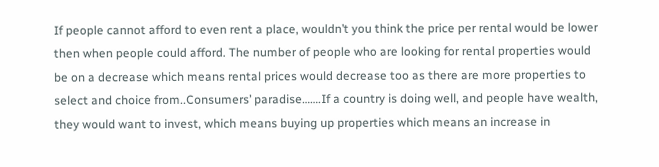If people cannot afford to even rent a place, wouldn’t you think the price per rental would be lower then when people could afford. The number of people who are looking for rental properties would be on a decrease which means rental prices would decrease too as there are more properties to select and choice from..Consumers’ paradise…….If a country is doing well, and people have wealth, they would want to invest, which means buying up properties which means an increase in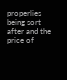properlies being sort after and the price of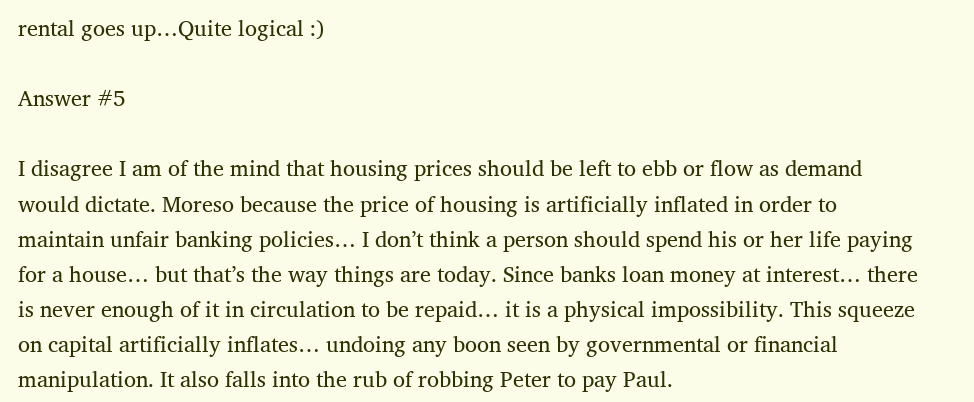rental goes up…Quite logical :)

Answer #5

I disagree I am of the mind that housing prices should be left to ebb or flow as demand would dictate. Moreso because the price of housing is artificially inflated in order to maintain unfair banking policies… I don’t think a person should spend his or her life paying for a house… but that’s the way things are today. Since banks loan money at interest… there is never enough of it in circulation to be repaid… it is a physical impossibility. This squeeze on capital artificially inflates… undoing any boon seen by governmental or financial manipulation. It also falls into the rub of robbing Peter to pay Paul.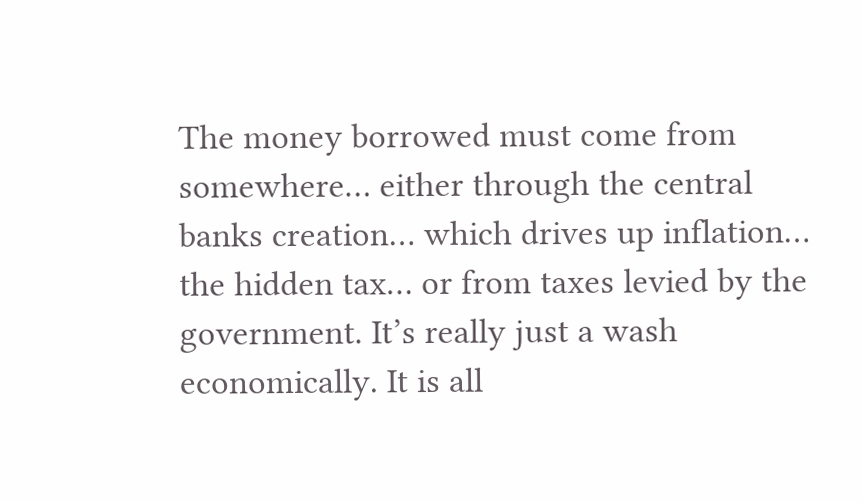The money borrowed must come from somewhere… either through the central banks creation… which drives up inflation… the hidden tax… or from taxes levied by the government. It’s really just a wash economically. It is all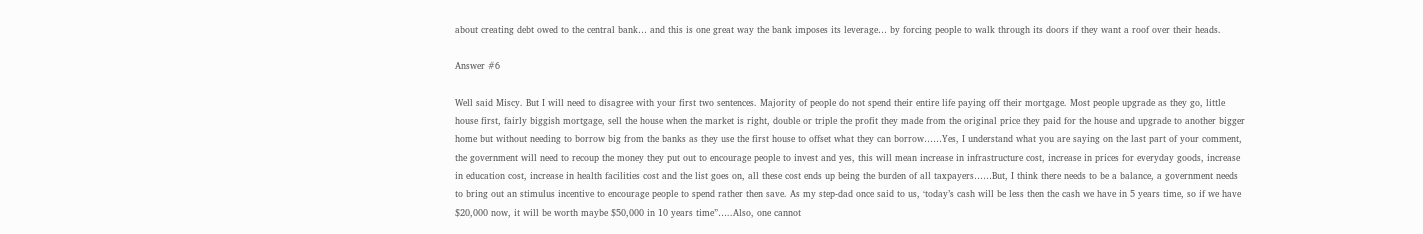about creating debt owed to the central bank… and this is one great way the bank imposes its leverage… by forcing people to walk through its doors if they want a roof over their heads.

Answer #6

Well said Miscy. But I will need to disagree with your first two sentences. Majority of people do not spend their entire life paying off their mortgage. Most people upgrade as they go, little house first, fairly biggish mortgage, sell the house when the market is right, double or triple the profit they made from the original price they paid for the house and upgrade to another bigger home but without needing to borrow big from the banks as they use the first house to offset what they can borrow……Yes, I understand what you are saying on the last part of your comment, the government will need to recoup the money they put out to encourage people to invest and yes, this will mean increase in infrastructure cost, increase in prices for everyday goods, increase in education cost, increase in health facilities cost and the list goes on, all these cost ends up being the burden of all taxpayers……But, I think there needs to be a balance, a government needs to bring out an stimulus incentive to encourage people to spend rather then save. As my step-dad once said to us, ‘today’s cash will be less then the cash we have in 5 years time, so if we have $20,000 now, it will be worth maybe $50,000 in 10 years time”…..Also, one cannot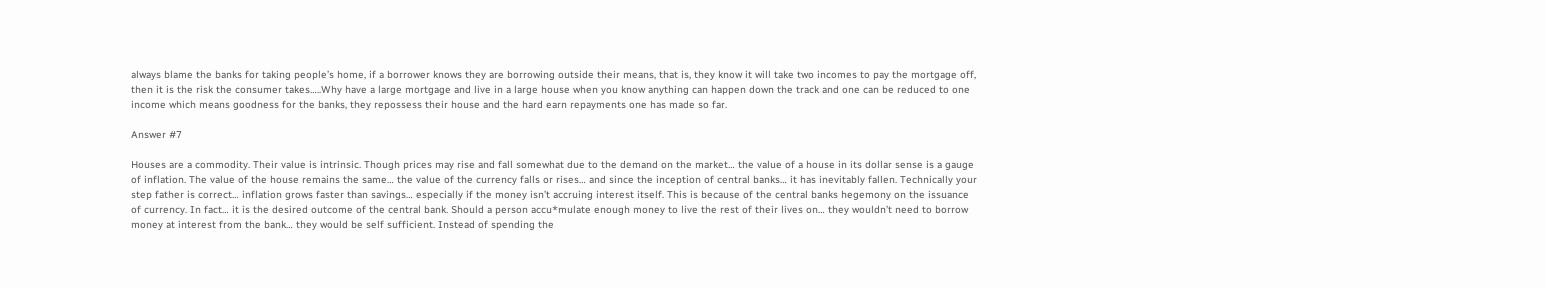always blame the banks for taking people’s home, if a borrower knows they are borrowing outside their means, that is, they know it will take two incomes to pay the mortgage off, then it is the risk the consumer takes…..Why have a large mortgage and live in a large house when you know anything can happen down the track and one can be reduced to one income which means goodness for the banks, they repossess their house and the hard earn repayments one has made so far.

Answer #7

Houses are a commodity. Their value is intrinsic. Though prices may rise and fall somewhat due to the demand on the market… the value of a house in its dollar sense is a gauge of inflation. The value of the house remains the same… the value of the currency falls or rises… and since the inception of central banks… it has inevitably fallen. Technically your step father is correct… inflation grows faster than savings… especially if the money isn’t accruing interest itself. This is because of the central banks hegemony on the issuance of currency. In fact… it is the desired outcome of the central bank. Should a person accu*mulate enough money to live the rest of their lives on… they wouldn’t need to borrow money at interest from the bank… they would be self sufficient. Instead of spending the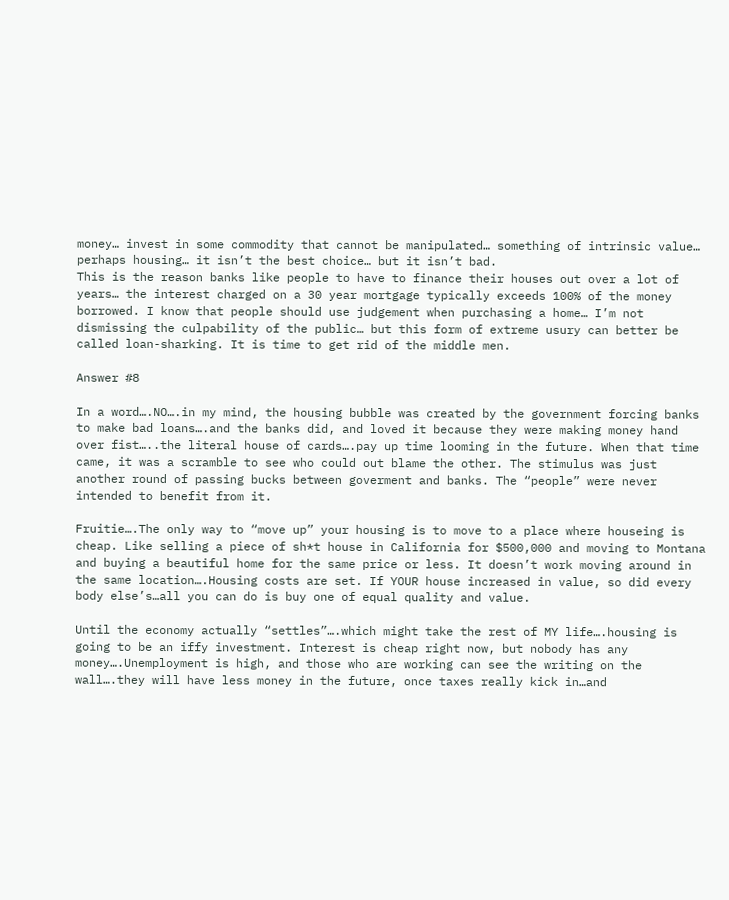money… invest in some commodity that cannot be manipulated… something of intrinsic value… perhaps housing… it isn’t the best choice… but it isn’t bad.
This is the reason banks like people to have to finance their houses out over a lot of years… the interest charged on a 30 year mortgage typically exceeds 100% of the money borrowed. I know that people should use judgement when purchasing a home… I’m not dismissing the culpability of the public… but this form of extreme usury can better be called loan-sharking. It is time to get rid of the middle men.

Answer #8

In a word….NO….in my mind, the housing bubble was created by the government forcing banks to make bad loans….and the banks did, and loved it because they were making money hand over fist…..the literal house of cards….pay up time looming in the future. When that time came, it was a scramble to see who could out blame the other. The stimulus was just another round of passing bucks between goverment and banks. The “people” were never intended to benefit from it.

Fruitie….The only way to “move up” your housing is to move to a place where houseing is cheap. Like selling a piece of sh*t house in California for $500,000 and moving to Montana and buying a beautiful home for the same price or less. It doesn’t work moving around in the same location….Housing costs are set. If YOUR house increased in value, so did every body else’s…all you can do is buy one of equal quality and value.

Until the economy actually “settles”….which might take the rest of MY life….housing is going to be an iffy investment. Interest is cheap right now, but nobody has any money….Unemployment is high, and those who are working can see the writing on the wall….they will have less money in the future, once taxes really kick in…and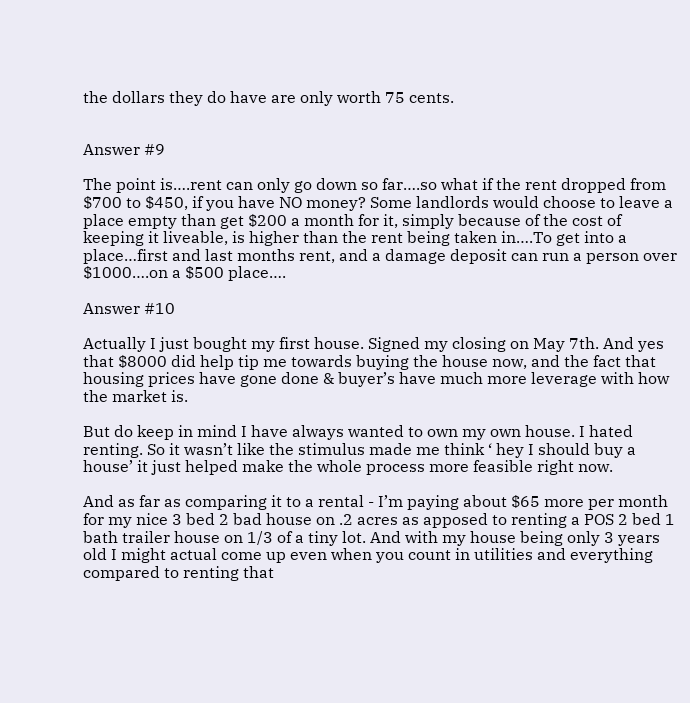the dollars they do have are only worth 75 cents.


Answer #9

The point is….rent can only go down so far….so what if the rent dropped from $700 to $450, if you have NO money? Some landlords would choose to leave a place empty than get $200 a month for it, simply because of the cost of keeping it liveable, is higher than the rent being taken in….To get into a place…first and last months rent, and a damage deposit can run a person over $1000….on a $500 place….

Answer #10

Actually I just bought my first house. Signed my closing on May 7th. And yes that $8000 did help tip me towards buying the house now, and the fact that housing prices have gone done & buyer’s have much more leverage with how the market is.

But do keep in mind I have always wanted to own my own house. I hated renting. So it wasn’t like the stimulus made me think ‘ hey I should buy a house’ it just helped make the whole process more feasible right now.

And as far as comparing it to a rental - I’m paying about $65 more per month for my nice 3 bed 2 bad house on .2 acres as apposed to renting a POS 2 bed 1 bath trailer house on 1/3 of a tiny lot. And with my house being only 3 years old I might actual come up even when you count in utilities and everything compared to renting that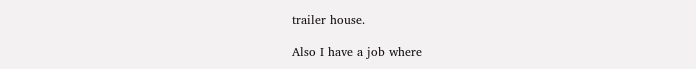trailer house.

Also I have a job where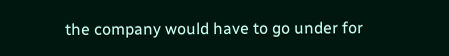the company would have to go under for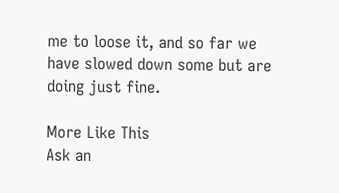me to loose it, and so far we have slowed down some but are doing just fine.

More Like This
Ask an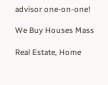advisor one-on-one!

We Buy Houses Mass

Real Estate, Home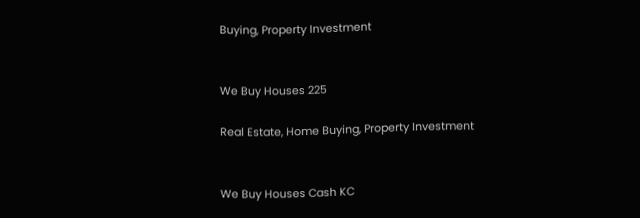Buying, Property Investment


We Buy Houses 225

Real Estate, Home Buying, Property Investment


We Buy Houses Cash KC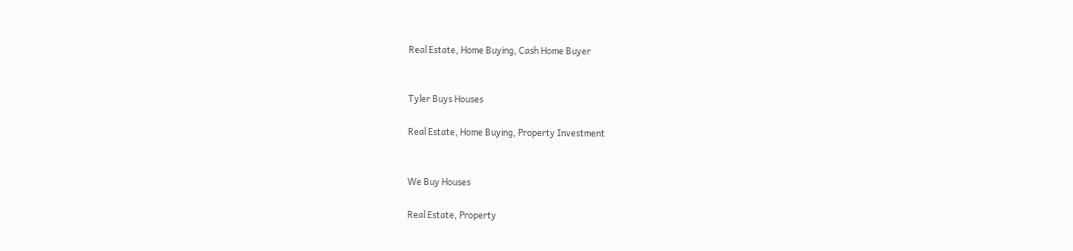Real Estate, Home Buying, Cash Home Buyer


Tyler Buys Houses

Real Estate, Home Buying, Property Investment


We Buy Houses

Real Estate, Property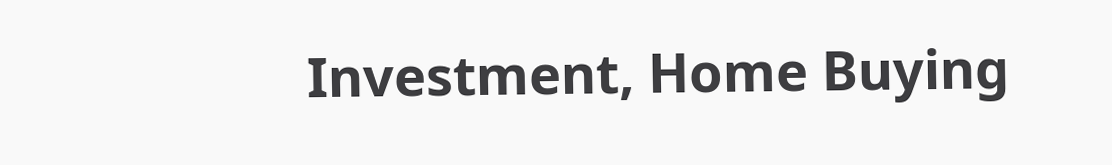Investment, Home Buying